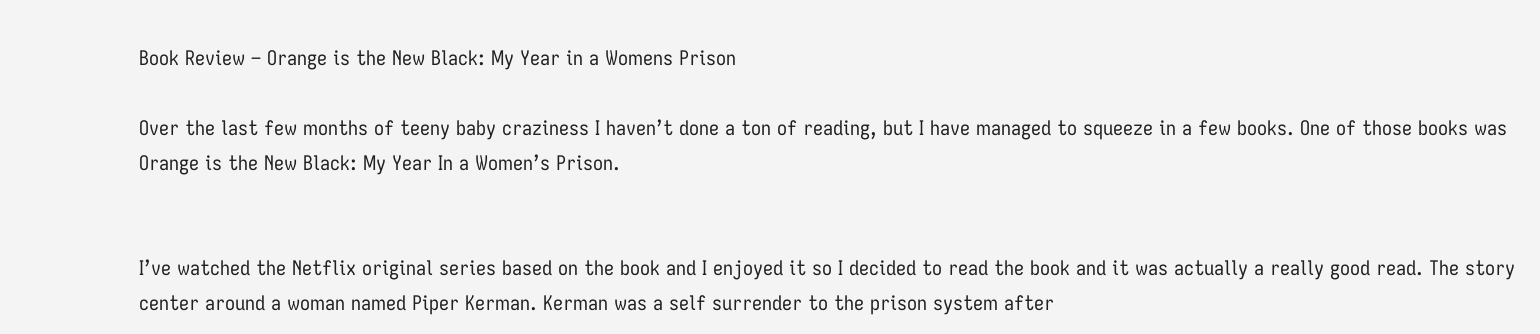Book Review – Orange is the New Black: My Year in a Womens Prison

Over the last few months of teeny baby craziness I haven’t done a ton of reading, but I have managed to squeeze in a few books. One of those books was Orange is the New Black: My Year In a Women’s Prison.


I’ve watched the Netflix original series based on the book and I enjoyed it so I decided to read the book and it was actually a really good read. The story center around a woman named Piper Kerman. Kerman was a self surrender to the prison system after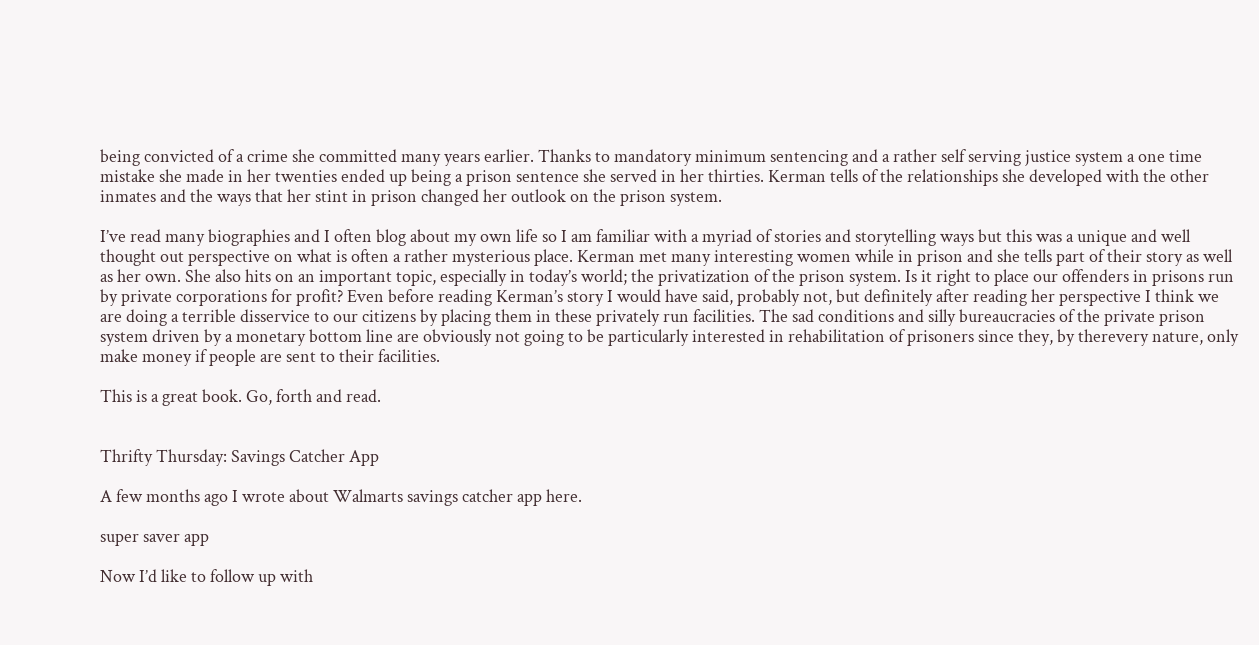being convicted of a crime she committed many years earlier. Thanks to mandatory minimum sentencing and a rather self serving justice system a one time mistake she made in her twenties ended up being a prison sentence she served in her thirties. Kerman tells of the relationships she developed with the other inmates and the ways that her stint in prison changed her outlook on the prison system.

I’ve read many biographies and I often blog about my own life so I am familiar with a myriad of stories and storytelling ways but this was a unique and well thought out perspective on what is often a rather mysterious place. Kerman met many interesting women while in prison and she tells part of their story as well as her own. She also hits on an important topic, especially in today’s world; the privatization of the prison system. Is it right to place our offenders in prisons run by private corporations for profit? Even before reading Kerman’s story I would have said, probably not, but definitely after reading her perspective I think we are doing a terrible disservice to our citizens by placing them in these privately run facilities. The sad conditions and silly bureaucracies of the private prison system driven by a monetary bottom line are obviously not going to be particularly interested in rehabilitation of prisoners since they, by therevery nature, only make money if people are sent to their facilities.

This is a great book. Go, forth and read.


Thrifty Thursday: Savings Catcher App

A few months ago I wrote about Walmarts savings catcher app here.

super saver app

Now I’d like to follow up with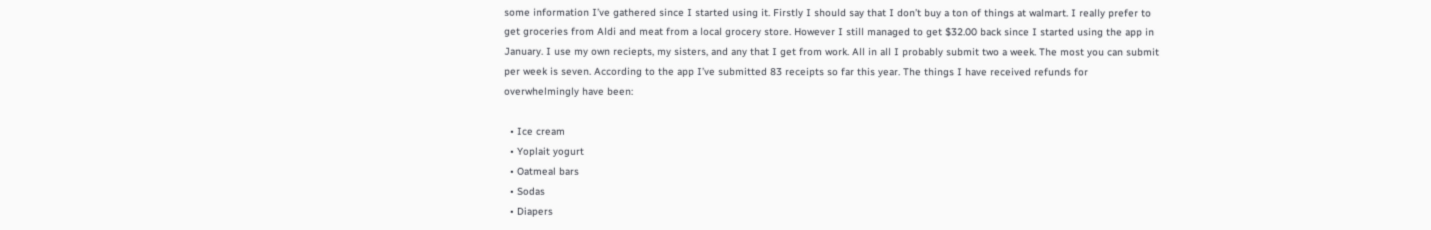some information I’ve gathered since I started using it. Firstly I should say that I don’t buy a ton of things at walmart. I really prefer to get groceries from Aldi and meat from a local grocery store. However I still managed to get $32.00 back since I started using the app in January. I use my own reciepts, my sisters, and any that I get from work. All in all I probably submit two a week. The most you can submit per week is seven. According to the app I’ve submitted 83 receipts so far this year. The things I have received refunds for overwhelmingly have been:

  • Ice cream
  • Yoplait yogurt
  • Oatmeal bars
  • Sodas
  • Diapers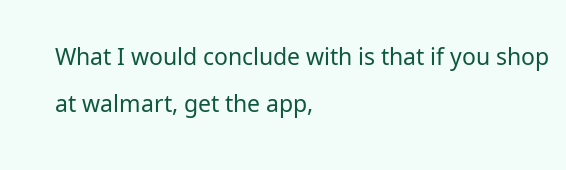What I would conclude with is that if you shop at walmart, get the app,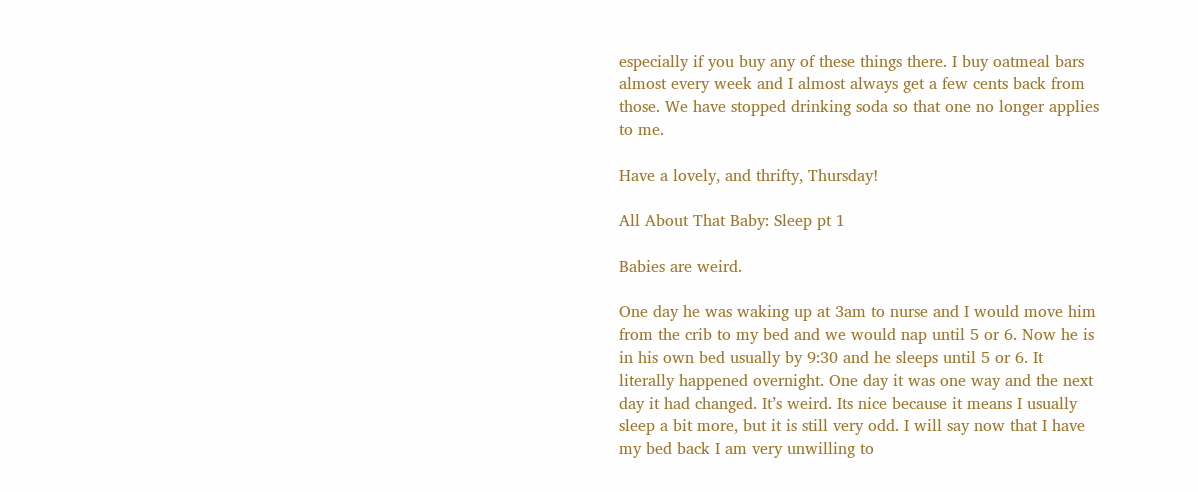especially if you buy any of these things there. I buy oatmeal bars almost every week and I almost always get a few cents back from those. We have stopped drinking soda so that one no longer applies to me.

Have a lovely, and thrifty, Thursday!

All About That Baby: Sleep pt 1

Babies are weird.

One day he was waking up at 3am to nurse and I would move him from the crib to my bed and we would nap until 5 or 6. Now he is in his own bed usually by 9:30 and he sleeps until 5 or 6. It literally happened overnight. One day it was one way and the next day it had changed. It’s weird. Its nice because it means I usually sleep a bit more, but it is still very odd. I will say now that I have my bed back I am very unwilling to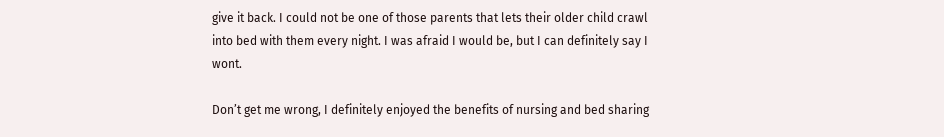give it back. I could not be one of those parents that lets their older child crawl into bed with them every night. I was afraid I would be, but I can definitely say I wont.

Don’t get me wrong, I definitely enjoyed the benefits of nursing and bed sharing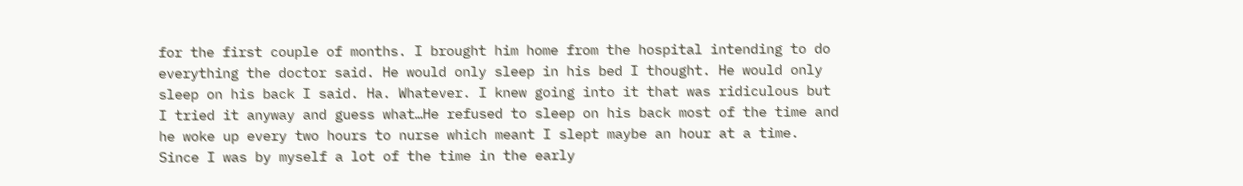for the first couple of months. I brought him home from the hospital intending to do everything the doctor said. He would only sleep in his bed I thought. He would only sleep on his back I said. Ha. Whatever. I knew going into it that was ridiculous but I tried it anyway and guess what…He refused to sleep on his back most of the time and he woke up every two hours to nurse which meant I slept maybe an hour at a time. Since I was by myself a lot of the time in the early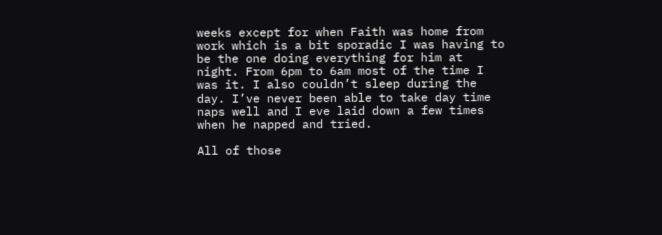weeks except for when Faith was home from work which is a bit sporadic I was having to be the one doing everything for him at night. From 6pm to 6am most of the time I was it. I also couldn’t sleep during the day. I’ve never been able to take day time naps well and I eve laid down a few times when he napped and tried.

All of those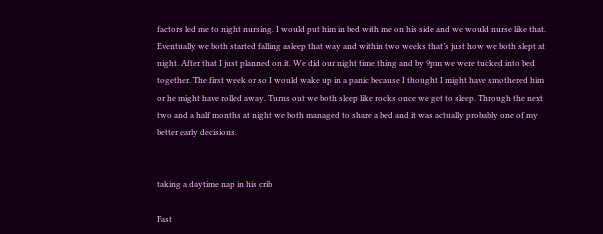factors led me to night nursing. I would put him in bed with me on his side and we would nurse like that. Eventually we both started falling asleep that way and within two weeks that’s just how we both slept at night. After that I just planned on it. We did our night time thing and by 9pm we were tucked into bed together. The first week or so I would wake up in a panic because I thought I might have smothered him or he might have rolled away. Turns out we both sleep like rocks once we get to sleep. Through the next two and a half months at night we both managed to share a bed and it was actually probably one of my better early decisions.


taking a daytime nap in his crib

Fast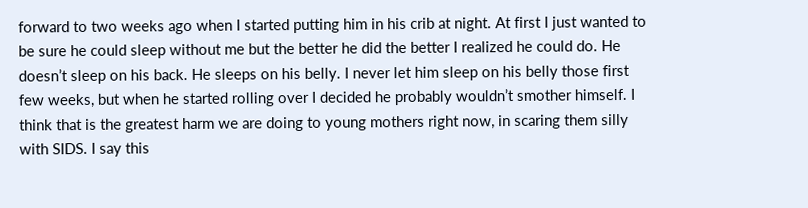forward to two weeks ago when I started putting him in his crib at night. At first I just wanted to be sure he could sleep without me but the better he did the better I realized he could do. He doesn’t sleep on his back. He sleeps on his belly. I never let him sleep on his belly those first few weeks, but when he started rolling over I decided he probably wouldn’t smother himself. I think that is the greatest harm we are doing to young mothers right now, in scaring them silly with SIDS. I say this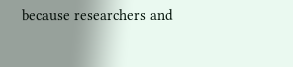because researchers and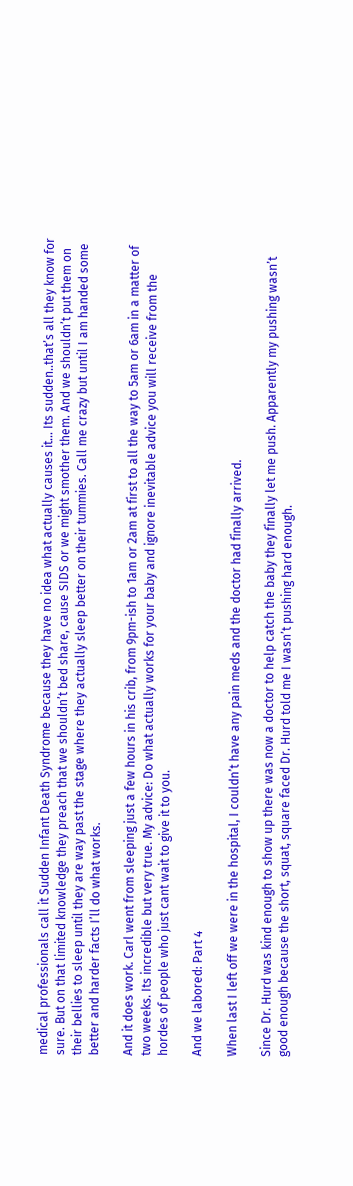medical professionals call it Sudden Infant Death Syndrome because they have no idea what actually causes it… Its sudden..that’s all they know for sure. But on that limited knowledge they preach that we shouldn’t bed share, cause SIDS or we might smother them. And we shouldn’t put them on their bellies to sleep until they are way past the stage where they actually sleep better on their tummies. Call me crazy but until I am handed some better and harder facts I’ll do what works.

And it does work. Carl went from sleeping just a few hours in his crib, from 9pm-ish to 1am or 2am at first to all the way to 5am or 6am in a matter of two weeks. Its incredible but very true. My advice: Do what actually works for your baby and ignore inevitable advice you will receive from the hordes of people who just cant wait to give it to you.

And we labored: Part 4

When last I left off we were in the hospital, I couldn’t have any pain meds and the doctor had finally arrived.

Since Dr. Hurd was kind enough to show up there was now a doctor to help catch the baby they finally let me push. Apparently my pushing wasn’t good enough because the short, squat, square faced Dr. Hurd told me I wasn’t pushing hard enough.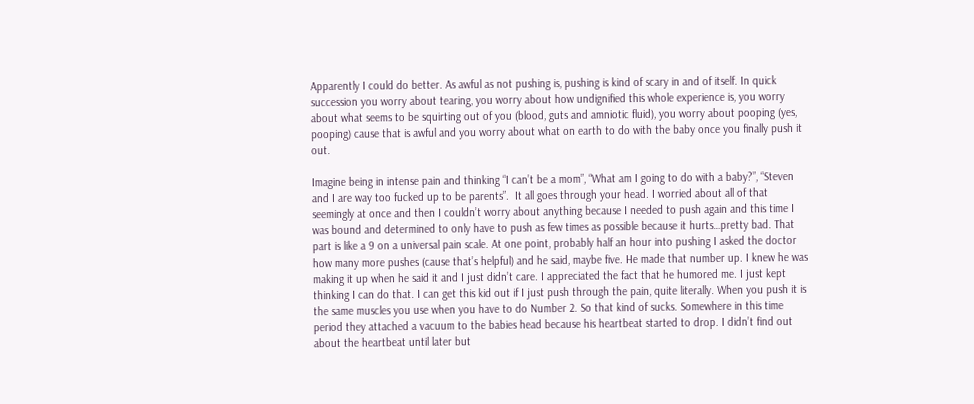Apparently I could do better. As awful as not pushing is, pushing is kind of scary in and of itself. In quick succession you worry about tearing, you worry about how undignified this whole experience is, you worry about what seems to be squirting out of you (blood, guts and amniotic fluid), you worry about pooping (yes, pooping) cause that is awful and you worry about what on earth to do with the baby once you finally push it out.

Imagine being in intense pain and thinking “I can’t be a mom”, “What am I going to do with a baby?”, “Steven and I are way too fucked up to be parents”.  It all goes through your head. I worried about all of that seemingly at once and then I couldn’t worry about anything because I needed to push again and this time I was bound and determined to only have to push as few times as possible because it hurts…pretty bad. That part is like a 9 on a universal pain scale. At one point, probably half an hour into pushing I asked the doctor how many more pushes (cause that’s helpful) and he said, maybe five. He made that number up. I knew he was making it up when he said it and I just didn’t care. I appreciated the fact that he humored me. I just kept thinking I can do that. I can get this kid out if I just push through the pain, quite literally. When you push it is the same muscles you use when you have to do Number 2. So that kind of sucks. Somewhere in this time period they attached a vacuum to the babies head because his heartbeat started to drop. I didn’t find out about the heartbeat until later but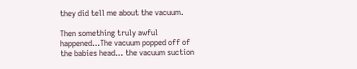they did tell me about the vacuum.

Then something truly awful happened…The vacuum popped off of the babies head… the vacuum suction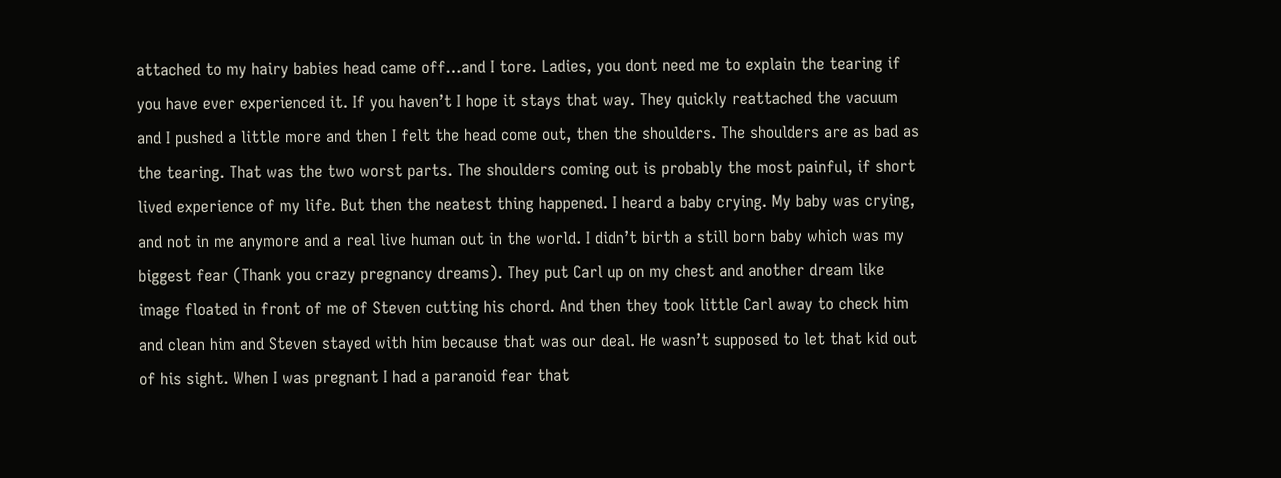attached to my hairy babies head came off…and I tore. Ladies, you dont need me to explain the tearing if you have ever experienced it. If you haven’t I hope it stays that way. They quickly reattached the vacuum and I pushed a little more and then I felt the head come out, then the shoulders. The shoulders are as bad as the tearing. That was the two worst parts. The shoulders coming out is probably the most painful, if short lived experience of my life. But then the neatest thing happened. I heard a baby crying. My baby was crying, and not in me anymore and a real live human out in the world. I didn’t birth a still born baby which was my biggest fear (Thank you crazy pregnancy dreams). They put Carl up on my chest and another dream like image floated in front of me of Steven cutting his chord. And then they took little Carl away to check him and clean him and Steven stayed with him because that was our deal. He wasn’t supposed to let that kid out of his sight. When I was pregnant I had a paranoid fear that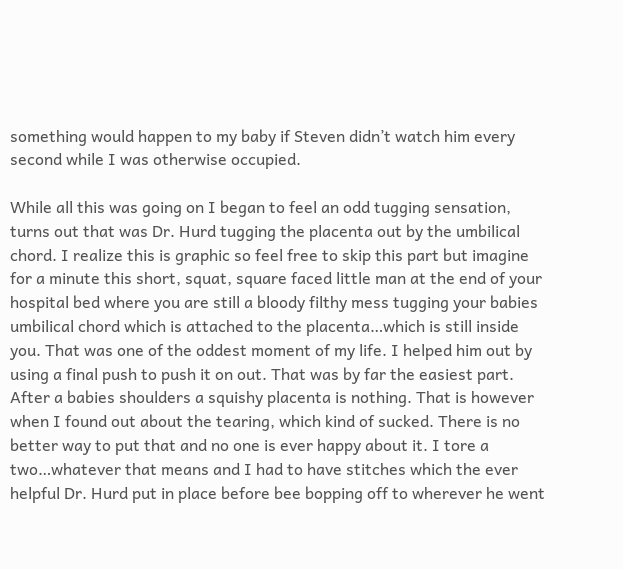something would happen to my baby if Steven didn’t watch him every second while I was otherwise occupied.

While all this was going on I began to feel an odd tugging sensation, turns out that was Dr. Hurd tugging the placenta out by the umbilical chord. I realize this is graphic so feel free to skip this part but imagine for a minute this short, squat, square faced little man at the end of your hospital bed where you are still a bloody filthy mess tugging your babies umbilical chord which is attached to the placenta…which is still inside you. That was one of the oddest moment of my life. I helped him out by using a final push to push it on out. That was by far the easiest part. After a babies shoulders a squishy placenta is nothing. That is however when I found out about the tearing, which kind of sucked. There is no better way to put that and no one is ever happy about it. I tore a two…whatever that means and I had to have stitches which the ever helpful Dr. Hurd put in place before bee bopping off to wherever he went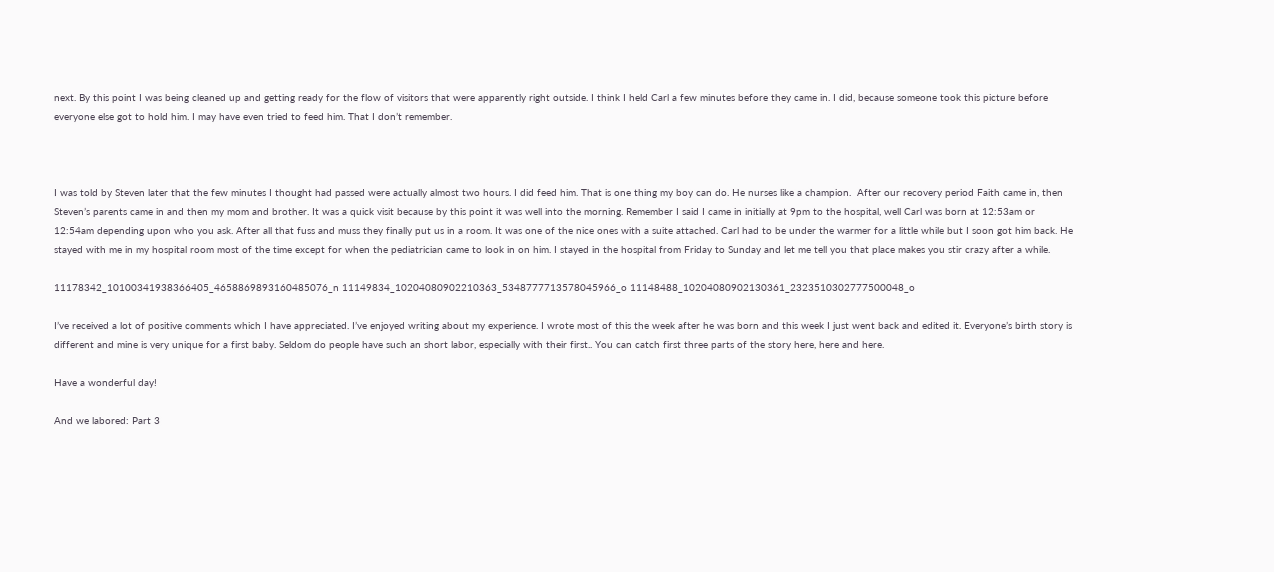next. By this point I was being cleaned up and getting ready for the flow of visitors that were apparently right outside. I think I held Carl a few minutes before they came in. I did, because someone took this picture before everyone else got to hold him. I may have even tried to feed him. That I don’t remember.



I was told by Steven later that the few minutes I thought had passed were actually almost two hours. I did feed him. That is one thing my boy can do. He nurses like a champion.  After our recovery period Faith came in, then Steven’s parents came in and then my mom and brother. It was a quick visit because by this point it was well into the morning. Remember I said I came in initially at 9pm to the hospital, well Carl was born at 12:53am or 12:54am depending upon who you ask. After all that fuss and muss they finally put us in a room. It was one of the nice ones with a suite attached. Carl had to be under the warmer for a little while but I soon got him back. He stayed with me in my hospital room most of the time except for when the pediatrician came to look in on him. I stayed in the hospital from Friday to Sunday and let me tell you that place makes you stir crazy after a while.

11178342_10100341938366405_4658869893160485076_n 11149834_10204080902210363_5348777713578045966_o 11148488_10204080902130361_2323510302777500048_o

I’ve received a lot of positive comments which I have appreciated. I’ve enjoyed writing about my experience. I wrote most of this the week after he was born and this week I just went back and edited it. Everyone’s birth story is different and mine is very unique for a first baby. Seldom do people have such an short labor, especially with their first.. You can catch first three parts of the story here, here and here.

Have a wonderful day!

And we labored: Part 3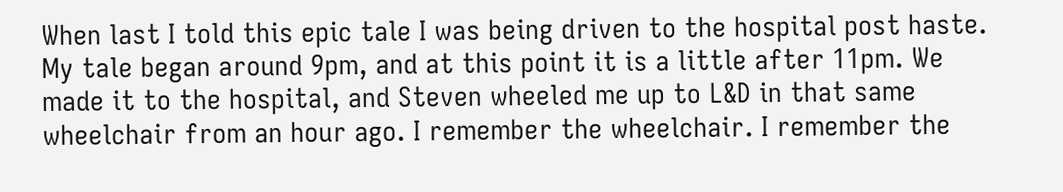When last I told this epic tale I was being driven to the hospital post haste. My tale began around 9pm, and at this point it is a little after 11pm. We made it to the hospital, and Steven wheeled me up to L&D in that same wheelchair from an hour ago. I remember the wheelchair. I remember the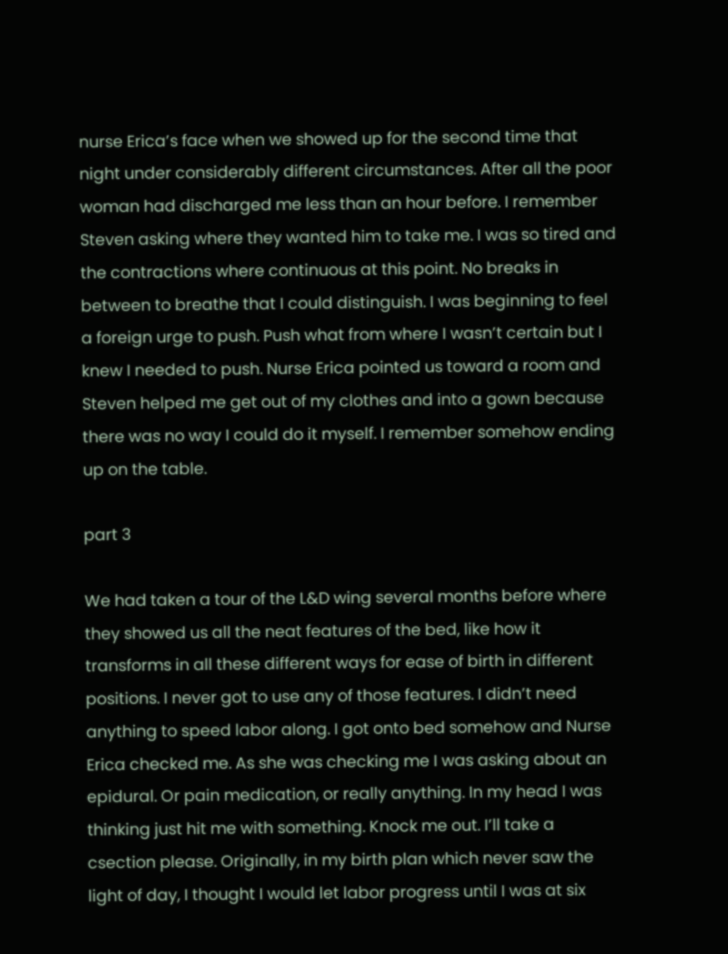nurse Erica’s face when we showed up for the second time that night under considerably different circumstances. After all the poor woman had discharged me less than an hour before. I remember Steven asking where they wanted him to take me. I was so tired and the contractions where continuous at this point. No breaks in between to breathe that I could distinguish. I was beginning to feel a foreign urge to push. Push what from where I wasn’t certain but I knew I needed to push. Nurse Erica pointed us toward a room and Steven helped me get out of my clothes and into a gown because there was no way I could do it myself. I remember somehow ending up on the table.

part 3

We had taken a tour of the L&D wing several months before where they showed us all the neat features of the bed, like how it transforms in all these different ways for ease of birth in different positions. I never got to use any of those features. I didn’t need anything to speed labor along. I got onto bed somehow and Nurse Erica checked me. As she was checking me I was asking about an epidural. Or pain medication, or really anything. In my head I was thinking just hit me with something. Knock me out. I’ll take a csection please. Originally, in my birth plan which never saw the light of day, I thought I would let labor progress until I was at six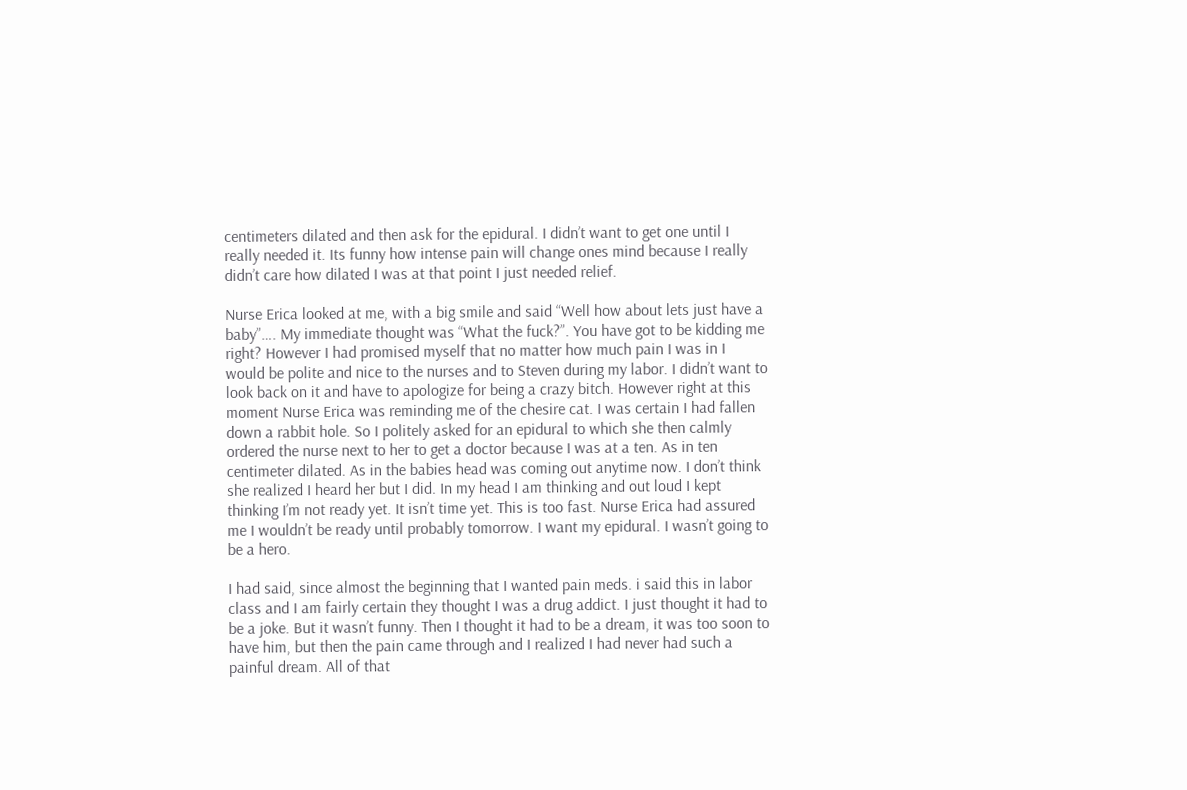centimeters dilated and then ask for the epidural. I didn’t want to get one until I really needed it. Its funny how intense pain will change ones mind because I really didn’t care how dilated I was at that point I just needed relief.

Nurse Erica looked at me, with a big smile and said “Well how about lets just have a baby”…. My immediate thought was “What the fuck?”. You have got to be kidding me right? However I had promised myself that no matter how much pain I was in I would be polite and nice to the nurses and to Steven during my labor. I didn’t want to look back on it and have to apologize for being a crazy bitch. However right at this moment Nurse Erica was reminding me of the chesire cat. I was certain I had fallen down a rabbit hole. So I politely asked for an epidural to which she then calmly ordered the nurse next to her to get a doctor because I was at a ten. As in ten centimeter dilated. As in the babies head was coming out anytime now. I don’t think she realized I heard her but I did. In my head I am thinking and out loud I kept thinking I’m not ready yet. It isn’t time yet. This is too fast. Nurse Erica had assured me I wouldn’t be ready until probably tomorrow. I want my epidural. I wasn’t going to be a hero.

I had said, since almost the beginning that I wanted pain meds. i said this in labor class and I am fairly certain they thought I was a drug addict. I just thought it had to be a joke. But it wasn’t funny. Then I thought it had to be a dream, it was too soon to have him, but then the pain came through and I realized I had never had such a painful dream. All of that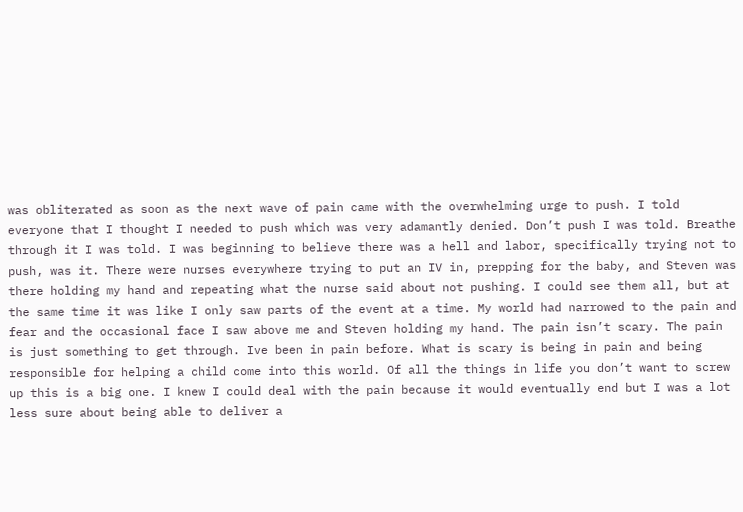was obliterated as soon as the next wave of pain came with the overwhelming urge to push. I told everyone that I thought I needed to push which was very adamantly denied. Don’t push I was told. Breathe through it I was told. I was beginning to believe there was a hell and labor, specifically trying not to push, was it. There were nurses everywhere trying to put an IV in, prepping for the baby, and Steven was there holding my hand and repeating what the nurse said about not pushing. I could see them all, but at the same time it was like I only saw parts of the event at a time. My world had narrowed to the pain and fear and the occasional face I saw above me and Steven holding my hand. The pain isn’t scary. The pain is just something to get through. Ive been in pain before. What is scary is being in pain and being responsible for helping a child come into this world. Of all the things in life you don’t want to screw up this is a big one. I knew I could deal with the pain because it would eventually end but I was a lot less sure about being able to deliver a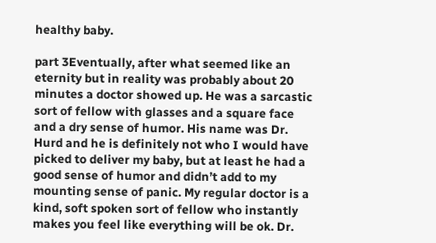healthy baby.

part 3Eventually, after what seemed like an eternity but in reality was probably about 20 minutes a doctor showed up. He was a sarcastic sort of fellow with glasses and a square face and a dry sense of humor. His name was Dr. Hurd and he is definitely not who I would have picked to deliver my baby, but at least he had a good sense of humor and didn’t add to my mounting sense of panic. My regular doctor is a kind, soft spoken sort of fellow who instantly makes you feel like everything will be ok. Dr.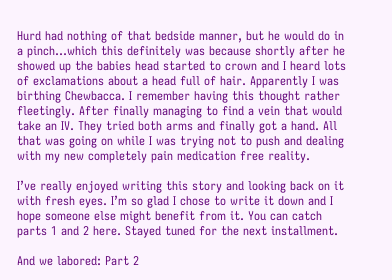Hurd had nothing of that bedside manner, but he would do in a pinch…which this definitely was because shortly after he showed up the babies head started to crown and I heard lots of exclamations about a head full of hair. Apparently I was birthing Chewbacca. I remember having this thought rather fleetingly. After finally managing to find a vein that would take an IV. They tried both arms and finally got a hand. All that was going on while I was trying not to push and dealing with my new completely pain medication free reality.

I’ve really enjoyed writing this story and looking back on it with fresh eyes. I’m so glad I chose to write it down and I hope someone else might benefit from it. You can catch parts 1 and 2 here. Stayed tuned for the next installment.

And we labored: Part 2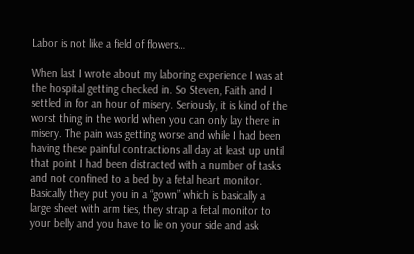Labor is not like a field of flowers…

When last I wrote about my laboring experience I was at the hospital getting checked in. So Steven, Faith and I settled in for an hour of misery. Seriously, it is kind of the worst thing in the world when you can only lay there in misery. The pain was getting worse and while I had been having these painful contractions all day at least up until that point I had been distracted with a number of tasks and not confined to a bed by a fetal heart monitor. Basically they put you in a “gown” which is basically a large sheet with arm ties, they strap a fetal monitor to your belly and you have to lie on your side and ask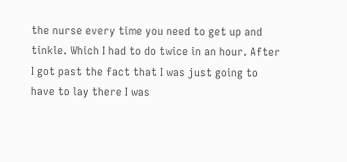the nurse every time you need to get up and tinkle. Which I had to do twice in an hour. After I got past the fact that I was just going to have to lay there I was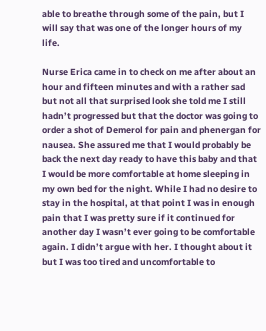able to breathe through some of the pain, but I will say that was one of the longer hours of my life.

Nurse Erica came in to check on me after about an hour and fifteen minutes and with a rather sad but not all that surprised look she told me I still hadn’t progressed but that the doctor was going to order a shot of Demerol for pain and phenergan for nausea. She assured me that I would probably be back the next day ready to have this baby and that I would be more comfortable at home sleeping in my own bed for the night. While I had no desire to stay in the hospital, at that point I was in enough pain that I was pretty sure if it continued for another day I wasn’t ever going to be comfortable again. I didn’t argue with her. I thought about it but I was too tired and uncomfortable to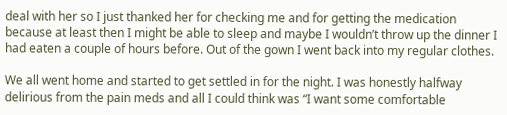deal with her so I just thanked her for checking me and for getting the medication because at least then I might be able to sleep and maybe I wouldn’t throw up the dinner I had eaten a couple of hours before. Out of the gown I went back into my regular clothes.

We all went home and started to get settled in for the night. I was honestly halfway delirious from the pain meds and all I could think was “I want some comfortable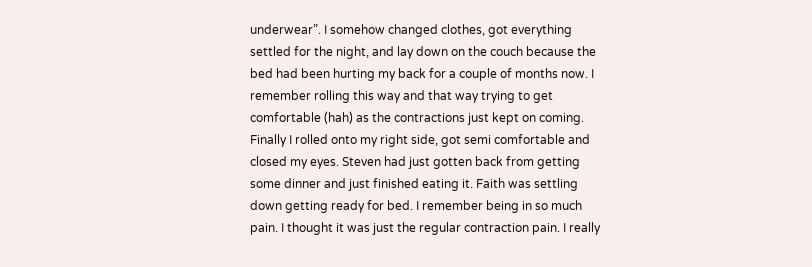underwear”. I somehow changed clothes, got everything settled for the night, and lay down on the couch because the bed had been hurting my back for a couple of months now. I remember rolling this way and that way trying to get comfortable (hah) as the contractions just kept on coming. Finally I rolled onto my right side, got semi comfortable and closed my eyes. Steven had just gotten back from getting some dinner and just finished eating it. Faith was settling down getting ready for bed. I remember being in so much pain. I thought it was just the regular contraction pain. I really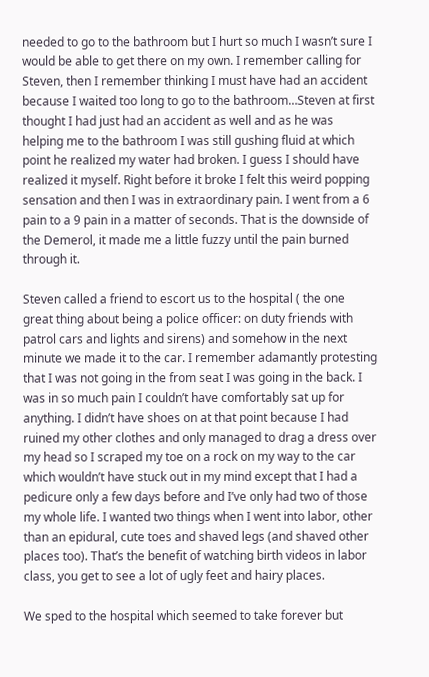needed to go to the bathroom but I hurt so much I wasn’t sure I would be able to get there on my own. I remember calling for Steven, then I remember thinking I must have had an accident because I waited too long to go to the bathroom…Steven at first thought I had just had an accident as well and as he was helping me to the bathroom I was still gushing fluid at which point he realized my water had broken. I guess I should have realized it myself. Right before it broke I felt this weird popping sensation and then I was in extraordinary pain. I went from a 6 pain to a 9 pain in a matter of seconds. That is the downside of the Demerol, it made me a little fuzzy until the pain burned through it.

Steven called a friend to escort us to the hospital ( the one great thing about being a police officer: on duty friends with patrol cars and lights and sirens) and somehow in the next minute we made it to the car. I remember adamantly protesting that I was not going in the from seat I was going in the back. I was in so much pain I couldn’t have comfortably sat up for anything. I didn’t have shoes on at that point because I had ruined my other clothes and only managed to drag a dress over my head so I scraped my toe on a rock on my way to the car which wouldn’t have stuck out in my mind except that I had a pedicure only a few days before and I’ve only had two of those my whole life. I wanted two things when I went into labor, other than an epidural, cute toes and shaved legs (and shaved other places too). That’s the benefit of watching birth videos in labor class, you get to see a lot of ugly feet and hairy places.

We sped to the hospital which seemed to take forever but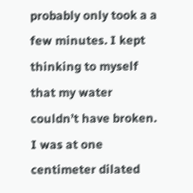probably only took a a few minutes. I kept thinking to myself that my water couldn’t have broken. I was at one centimeter dilated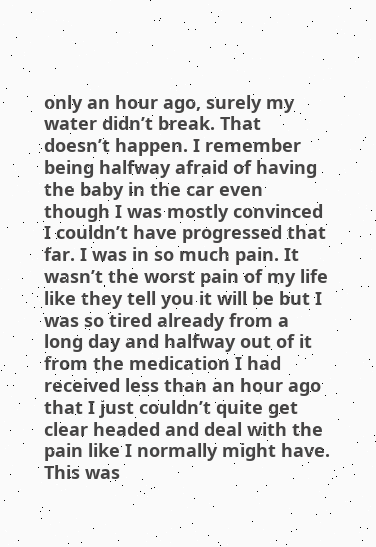only an hour ago, surely my water didn’t break. That doesn’t happen. I remember being halfway afraid of having the baby in the car even though I was mostly convinced I couldn’t have progressed that far. I was in so much pain. It wasn’t the worst pain of my life like they tell you it will be but I was so tired already from a long day and halfway out of it from the medication I had received less than an hour ago that I just couldn’t quite get clear headed and deal with the pain like I normally might have. This was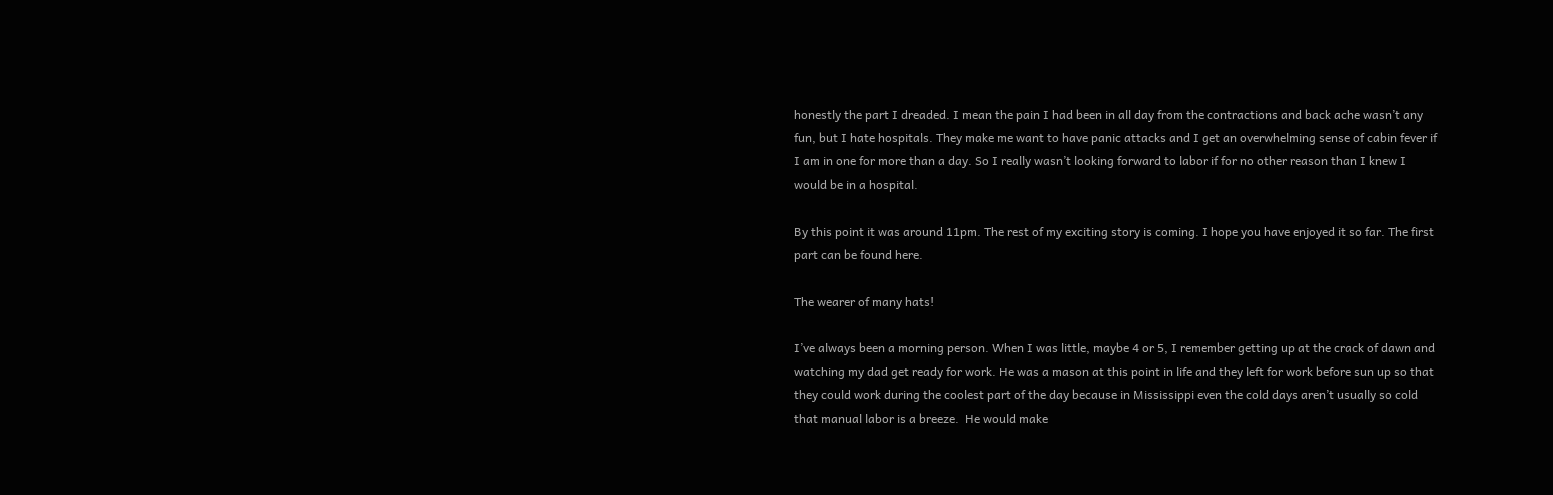honestly the part I dreaded. I mean the pain I had been in all day from the contractions and back ache wasn’t any fun, but I hate hospitals. They make me want to have panic attacks and I get an overwhelming sense of cabin fever if I am in one for more than a day. So I really wasn’t looking forward to labor if for no other reason than I knew I would be in a hospital.

By this point it was around 11pm. The rest of my exciting story is coming. I hope you have enjoyed it so far. The first part can be found here.

The wearer of many hats!

I’ve always been a morning person. When I was little, maybe 4 or 5, I remember getting up at the crack of dawn and watching my dad get ready for work. He was a mason at this point in life and they left for work before sun up so that they could work during the coolest part of the day because in Mississippi even the cold days aren’t usually so cold that manual labor is a breeze.  He would make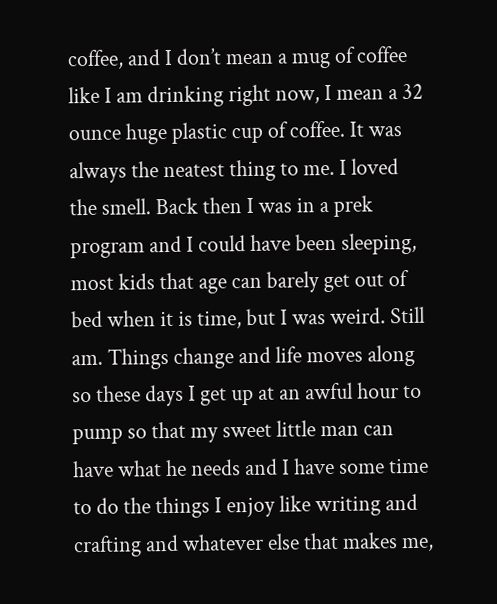coffee, and I don’t mean a mug of coffee like I am drinking right now, I mean a 32 ounce huge plastic cup of coffee. It was always the neatest thing to me. I loved the smell. Back then I was in a prek program and I could have been sleeping, most kids that age can barely get out of bed when it is time, but I was weird. Still am. Things change and life moves along so these days I get up at an awful hour to pump so that my sweet little man can have what he needs and I have some time to do the things I enjoy like writing and crafting and whatever else that makes me,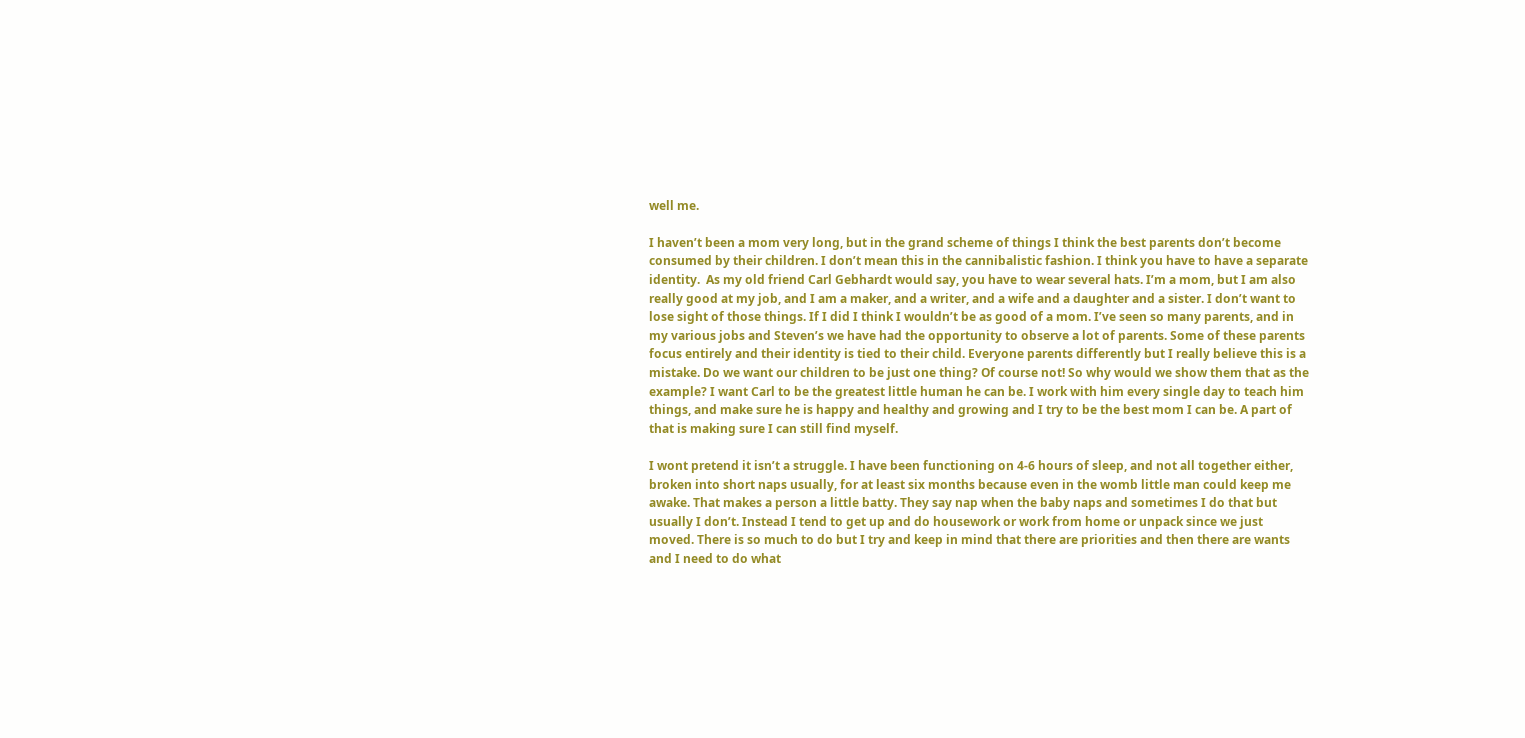well me.

I haven’t been a mom very long, but in the grand scheme of things I think the best parents don’t become consumed by their children. I don’t mean this in the cannibalistic fashion. I think you have to have a separate identity.  As my old friend Carl Gebhardt would say, you have to wear several hats. I’m a mom, but I am also really good at my job, and I am a maker, and a writer, and a wife and a daughter and a sister. I don’t want to lose sight of those things. If I did I think I wouldn’t be as good of a mom. I’ve seen so many parents, and in my various jobs and Steven’s we have had the opportunity to observe a lot of parents. Some of these parents focus entirely and their identity is tied to their child. Everyone parents differently but I really believe this is a mistake. Do we want our children to be just one thing? Of course not! So why would we show them that as the example? I want Carl to be the greatest little human he can be. I work with him every single day to teach him things, and make sure he is happy and healthy and growing and I try to be the best mom I can be. A part of that is making sure I can still find myself.

I wont pretend it isn’t a struggle. I have been functioning on 4-6 hours of sleep, and not all together either, broken into short naps usually, for at least six months because even in the womb little man could keep me awake. That makes a person a little batty. They say nap when the baby naps and sometimes I do that but usually I don’t. Instead I tend to get up and do housework or work from home or unpack since we just moved. There is so much to do but I try and keep in mind that there are priorities and then there are wants and I need to do what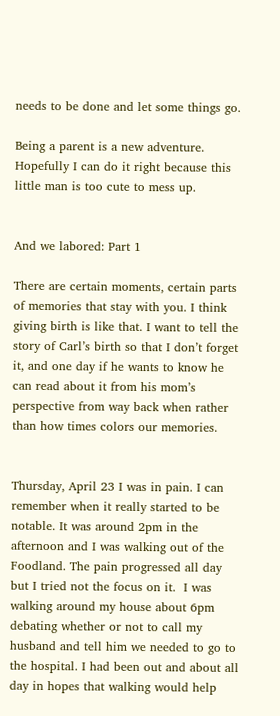needs to be done and let some things go.

Being a parent is a new adventure. Hopefully I can do it right because this little man is too cute to mess up.


And we labored: Part 1

There are certain moments, certain parts of memories that stay with you. I think giving birth is like that. I want to tell the story of Carl’s birth so that I don’t forget it, and one day if he wants to know he can read about it from his mom’s perspective from way back when rather than how times colors our memories.


Thursday, April 23 I was in pain. I can remember when it really started to be notable. It was around 2pm in the afternoon and I was walking out of the Foodland. The pain progressed all day but I tried not the focus on it.  I was walking around my house about 6pm debating whether or not to call my husband and tell him we needed to go to the hospital. I had been out and about all day in hopes that walking would help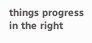things progress in the right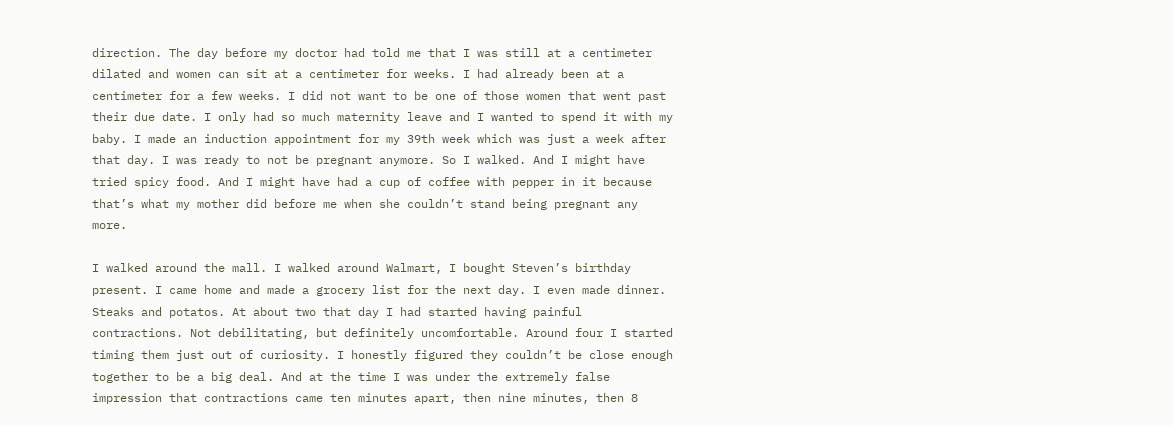direction. The day before my doctor had told me that I was still at a centimeter dilated and women can sit at a centimeter for weeks. I had already been at a centimeter for a few weeks. I did not want to be one of those women that went past their due date. I only had so much maternity leave and I wanted to spend it with my baby. I made an induction appointment for my 39th week which was just a week after that day. I was ready to not be pregnant anymore. So I walked. And I might have tried spicy food. And I might have had a cup of coffee with pepper in it because that’s what my mother did before me when she couldn’t stand being pregnant any more.

I walked around the mall. I walked around Walmart, I bought Steven’s birthday present. I came home and made a grocery list for the next day. I even made dinner. Steaks and potatos. At about two that day I had started having painful contractions. Not debilitating, but definitely uncomfortable. Around four I started timing them just out of curiosity. I honestly figured they couldn’t be close enough together to be a big deal. And at the time I was under the extremely false impression that contractions came ten minutes apart, then nine minutes, then 8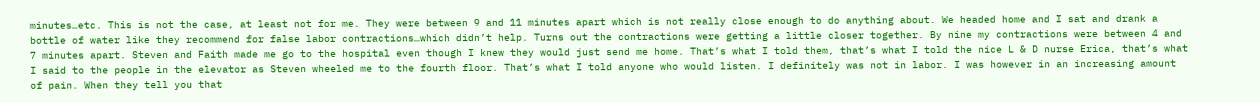minutes…etc. This is not the case, at least not for me. They were between 9 and 11 minutes apart which is not really close enough to do anything about. We headed home and I sat and drank a bottle of water like they recommend for false labor contractions…which didn’t help. Turns out the contractions were getting a little closer together. By nine my contractions were between 4 and 7 minutes apart. Steven and Faith made me go to the hospital even though I knew they would just send me home. That’s what I told them, that’s what I told the nice L & D nurse Erica, that’s what I said to the people in the elevator as Steven wheeled me to the fourth floor. That’s what I told anyone who would listen. I definitely was not in labor. I was however in an increasing amount of pain. When they tell you that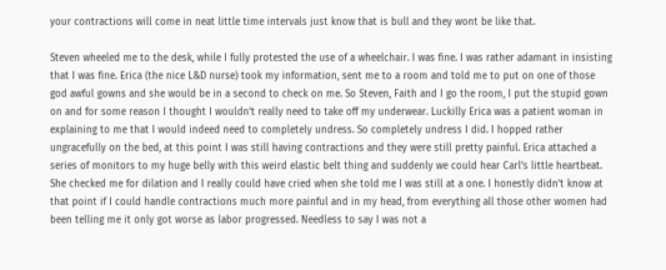your contractions will come in neat little time intervals just know that is bull and they wont be like that.

Steven wheeled me to the desk, while I fully protested the use of a wheelchair. I was fine. I was rather adamant in insisting that I was fine. Erica (the nice L&D nurse) took my information, sent me to a room and told me to put on one of those god awful gowns and she would be in a second to check on me. So Steven, Faith and I go the room, I put the stupid gown on and for some reason I thought I wouldn’t really need to take off my underwear. Luckilly Erica was a patient woman in explaining to me that I would indeed need to completely undress. So completely undress I did. I hopped rather ungracefully on the bed, at this point I was still having contractions and they were still pretty painful. Erica attached a series of monitors to my huge belly with this weird elastic belt thing and suddenly we could hear Carl’s little heartbeat. She checked me for dilation and I really could have cried when she told me I was still at a one. I honestly didn’t know at that point if I could handle contractions much more painful and in my head, from everything all those other women had been telling me it only got worse as labor progressed. Needless to say I was not a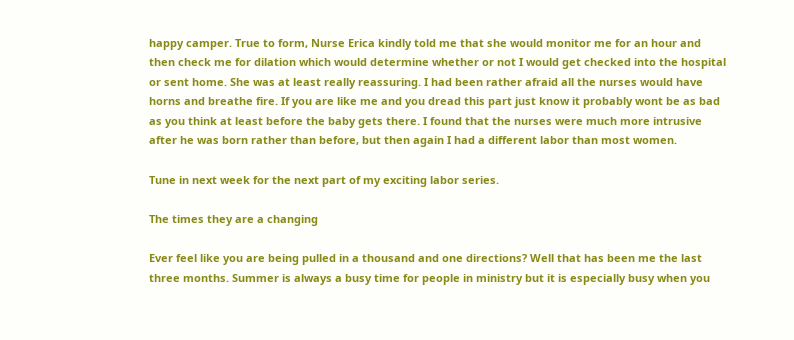happy camper. True to form, Nurse Erica kindly told me that she would monitor me for an hour and then check me for dilation which would determine whether or not I would get checked into the hospital or sent home. She was at least really reassuring. I had been rather afraid all the nurses would have horns and breathe fire. If you are like me and you dread this part just know it probably wont be as bad as you think at least before the baby gets there. I found that the nurses were much more intrusive after he was born rather than before, but then again I had a different labor than most women.

Tune in next week for the next part of my exciting labor series.

The times they are a changing

Ever feel like you are being pulled in a thousand and one directions? Well that has been me the last three months. Summer is always a busy time for people in ministry but it is especially busy when you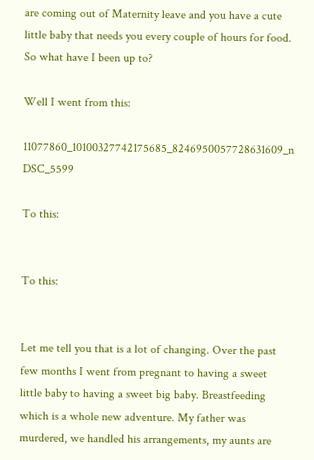are coming out of Maternity leave and you have a cute little baby that needs you every couple of hours for food. So what have I been up to?

Well I went from this:

11077860_10100327742175685_8246950057728631609_n DSC_5599

To this:


To this:


Let me tell you that is a lot of changing. Over the past few months I went from pregnant to having a sweet little baby to having a sweet big baby. Breastfeeding which is a whole new adventure. My father was murdered, we handled his arrangements, my aunts are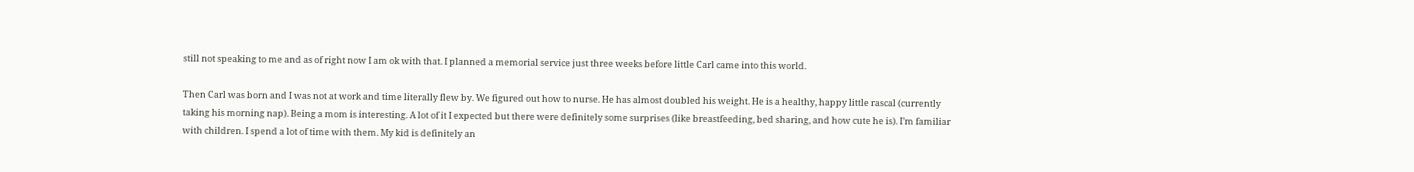still not speaking to me and as of right now I am ok with that. I planned a memorial service just three weeks before little Carl came into this world.

Then Carl was born and I was not at work and time literally flew by. We figured out how to nurse. He has almost doubled his weight. He is a healthy, happy little rascal (currently taking his morning nap). Being a mom is interesting. A lot of it I expected but there were definitely some surprises (like breastfeeding, bed sharing, and how cute he is). I’m familiar with children. I spend a lot of time with them. My kid is definitely an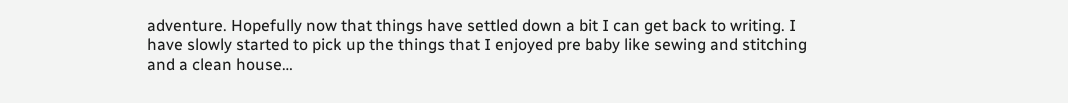adventure. Hopefully now that things have settled down a bit I can get back to writing. I have slowly started to pick up the things that I enjoyed pre baby like sewing and stitching and a clean house…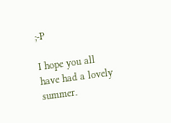;-P

I hope you all have had a lovely summer.